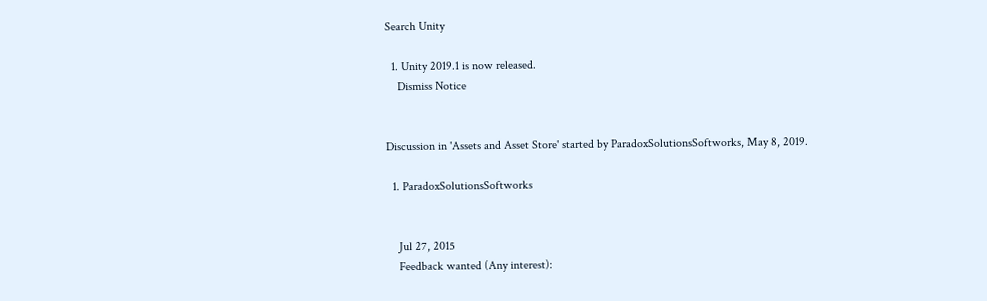Search Unity

  1. Unity 2019.1 is now released.
    Dismiss Notice


Discussion in 'Assets and Asset Store' started by ParadoxSolutionsSoftworks, May 8, 2019.

  1. ParadoxSolutionsSoftworks


    Jul 27, 2015
    Feedback wanted (Any interest):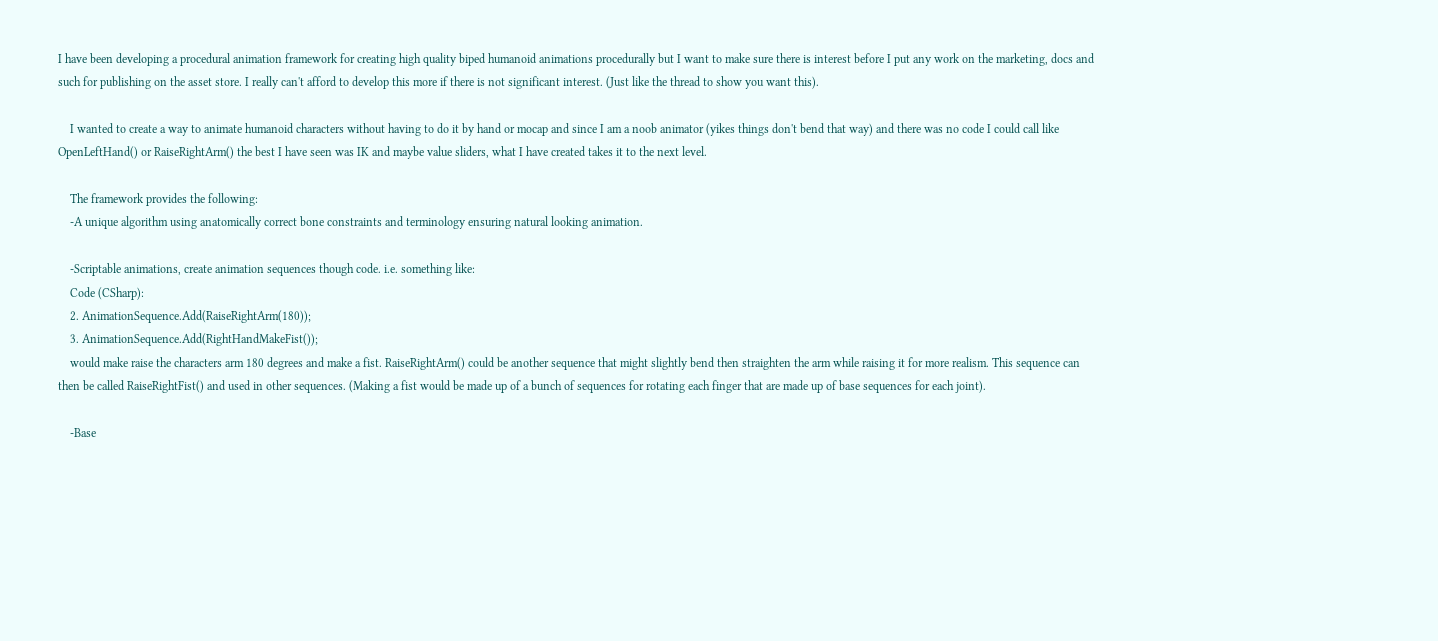I have been developing a procedural animation framework for creating high quality biped humanoid animations procedurally but I want to make sure there is interest before I put any work on the marketing, docs and such for publishing on the asset store. I really can't afford to develop this more if there is not significant interest. (Just like the thread to show you want this).

    I wanted to create a way to animate humanoid characters without having to do it by hand or mocap and since I am a noob animator (yikes things don't bend that way) and there was no code I could call like OpenLeftHand() or RaiseRightArm() the best I have seen was IK and maybe value sliders, what I have created takes it to the next level.

    The framework provides the following:
    -A unique algorithm using anatomically correct bone constraints and terminology ensuring natural looking animation.

    -Scriptable animations, create animation sequences though code. i.e. something like:
    Code (CSharp):
    2. AnimationSequence.Add(RaiseRightArm(180));
    3. AnimationSequence.Add(RightHandMakeFist());
    would make raise the characters arm 180 degrees and make a fist. RaiseRightArm() could be another sequence that might slightly bend then straighten the arm while raising it for more realism. This sequence can then be called RaiseRightFist() and used in other sequences. (Making a fist would be made up of a bunch of sequences for rotating each finger that are made up of base sequences for each joint).

    -Base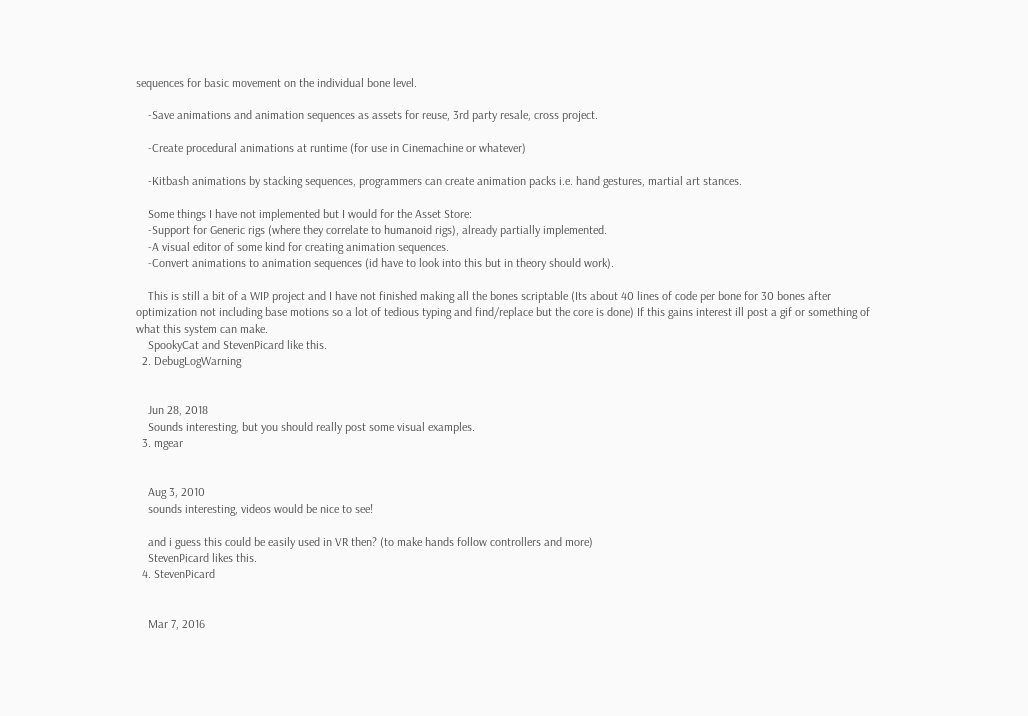sequences for basic movement on the individual bone level.

    -Save animations and animation sequences as assets for reuse, 3rd party resale, cross project.

    -Create procedural animations at runtime (for use in Cinemachine or whatever)

    -Kitbash animations by stacking sequences, programmers can create animation packs i.e. hand gestures, martial art stances.

    Some things I have not implemented but I would for the Asset Store:
    -Support for Generic rigs (where they correlate to humanoid rigs), already partially implemented.
    -A visual editor of some kind for creating animation sequences.
    -Convert animations to animation sequences (id have to look into this but in theory should work).

    This is still a bit of a WIP project and I have not finished making all the bones scriptable (Its about 40 lines of code per bone for 30 bones after optimization not including base motions so a lot of tedious typing and find/replace but the core is done) If this gains interest ill post a gif or something of what this system can make.
    SpookyCat and StevenPicard like this.
  2. DebugLogWarning


    Jun 28, 2018
    Sounds interesting, but you should really post some visual examples.
  3. mgear


    Aug 3, 2010
    sounds interesting, videos would be nice to see!

    and i guess this could be easily used in VR then? (to make hands follow controllers and more)
    StevenPicard likes this.
  4. StevenPicard


    Mar 7, 2016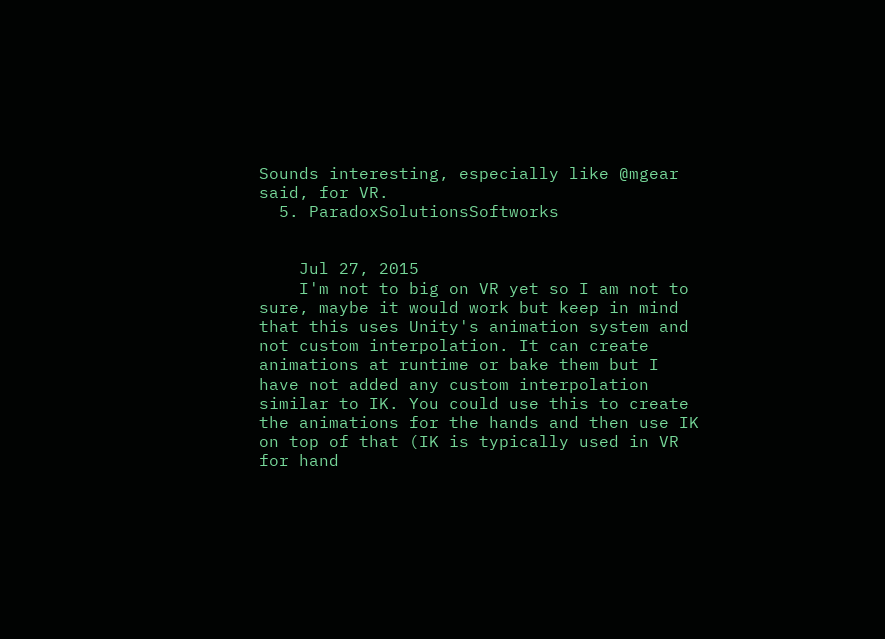Sounds interesting, especially like @mgear said, for VR.
  5. ParadoxSolutionsSoftworks


    Jul 27, 2015
    I'm not to big on VR yet so I am not to sure, maybe it would work but keep in mind that this uses Unity's animation system and not custom interpolation. It can create animations at runtime or bake them but I have not added any custom interpolation similar to IK. You could use this to create the animations for the hands and then use IK on top of that (IK is typically used in VR for hand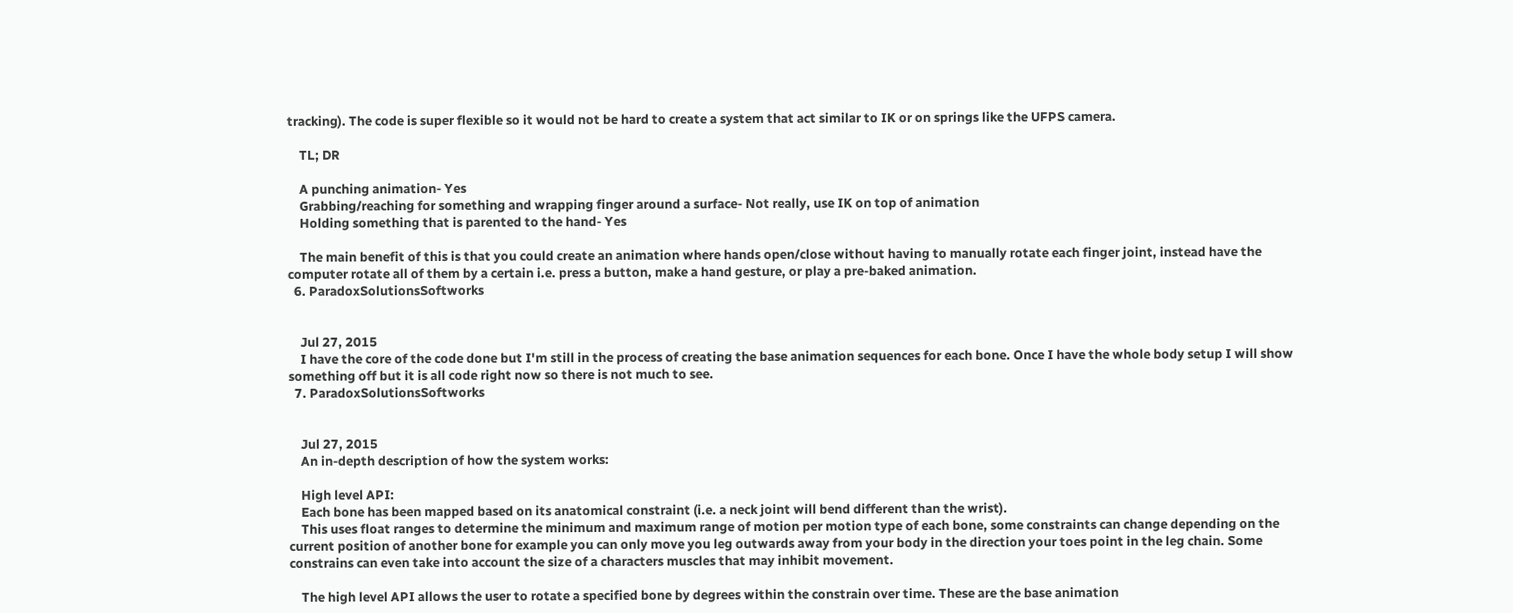tracking). The code is super flexible so it would not be hard to create a system that act similar to IK or on springs like the UFPS camera.

    TL; DR

    A punching animation- Yes
    Grabbing/reaching for something and wrapping finger around a surface- Not really, use IK on top of animation
    Holding something that is parented to the hand- Yes

    The main benefit of this is that you could create an animation where hands open/close without having to manually rotate each finger joint, instead have the computer rotate all of them by a certain i.e. press a button, make a hand gesture, or play a pre-baked animation.
  6. ParadoxSolutionsSoftworks


    Jul 27, 2015
    I have the core of the code done but I'm still in the process of creating the base animation sequences for each bone. Once I have the whole body setup I will show something off but it is all code right now so there is not much to see.
  7. ParadoxSolutionsSoftworks


    Jul 27, 2015
    An in-depth description of how the system works:

    High level API:
    Each bone has been mapped based on its anatomical constraint (i.e. a neck joint will bend different than the wrist).
    This uses float ranges to determine the minimum and maximum range of motion per motion type of each bone, some constraints can change depending on the current position of another bone for example you can only move you leg outwards away from your body in the direction your toes point in the leg chain. Some constrains can even take into account the size of a characters muscles that may inhibit movement.

    The high level API allows the user to rotate a specified bone by degrees within the constrain over time. These are the base animation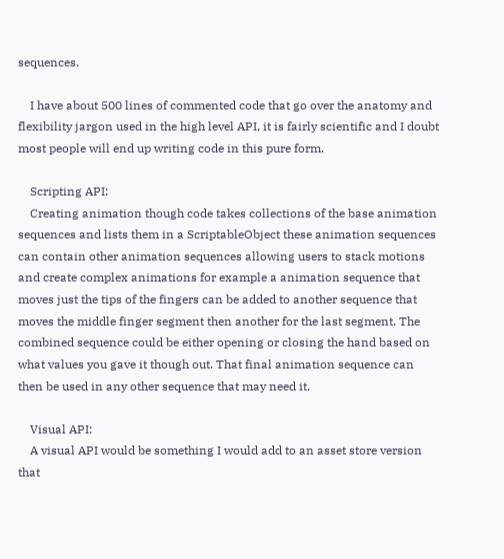sequences.

    I have about 500 lines of commented code that go over the anatomy and flexibility jargon used in the high level API, it is fairly scientific and I doubt most people will end up writing code in this pure form.

    Scripting API:
    Creating animation though code takes collections of the base animation sequences and lists them in a ScriptableObject these animation sequences can contain other animation sequences allowing users to stack motions and create complex animations for example a animation sequence that moves just the tips of the fingers can be added to another sequence that moves the middle finger segment then another for the last segment. The combined sequence could be either opening or closing the hand based on what values you gave it though out. That final animation sequence can then be used in any other sequence that may need it.

    Visual API:
    A visual API would be something I would add to an asset store version that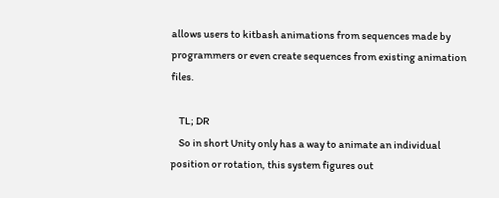allows users to kitbash animations from sequences made by programmers or even create sequences from existing animation files.

    TL; DR
    So in short Unity only has a way to animate an individual position or rotation, this system figures out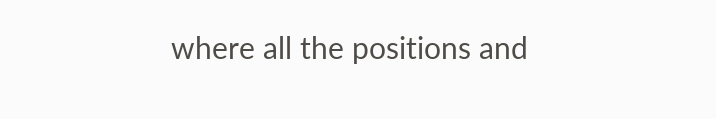where all the positions and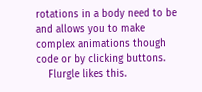rotations in a body need to be and allows you to make complex animations though code or by clicking buttons.
    Flurgle likes this.